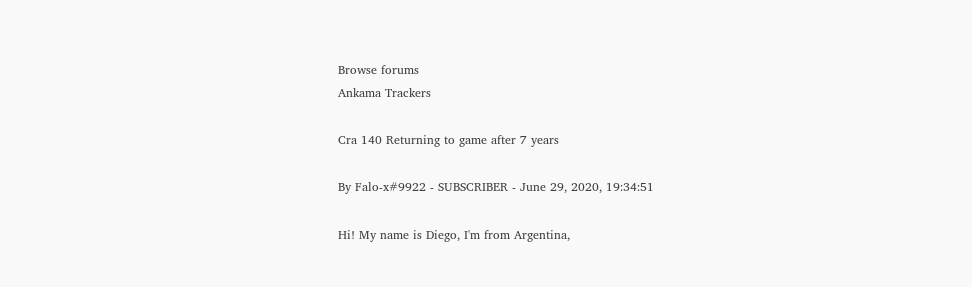Browse forums
Ankama Trackers

Cra 140 Returning to game after 7 years

By Falo-x#9922 - SUBSCRIBER - June 29, 2020, 19:34:51

Hi! My name is Diego, I'm from Argentina,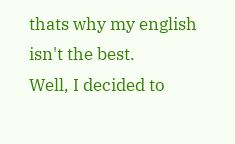thats why my english isn't the best.
Well, I decided to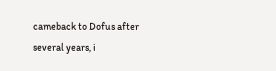cameback to Dofus after several years, i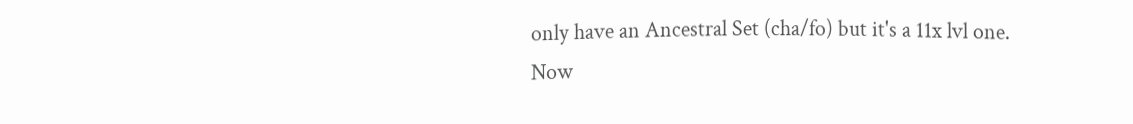only have an Ancestral Set (cha/fo) but it's a 11x lvl one.
Now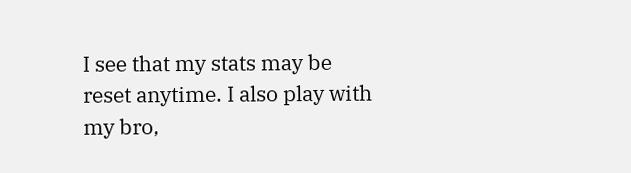I see that my stats may be reset anytime. I also play with my bro,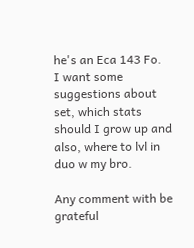he's an Eca 143 Fo.
I want some suggestions about set, which stats should I grow up and also, where to lvl in duo w my bro.

Any comment with be grateful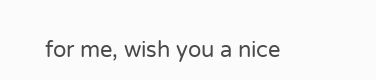for me, wish you a nice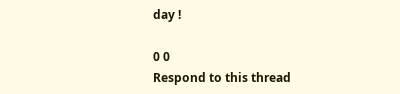day !

0 0
Respond to this thread